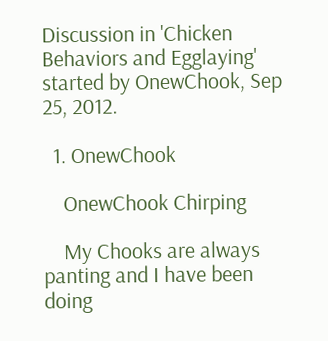Discussion in 'Chicken Behaviors and Egglaying' started by OnewChook, Sep 25, 2012.

  1. OnewChook

    OnewChook Chirping

    My Chooks are always panting and I have been doing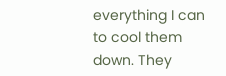everything I can to cool them down. They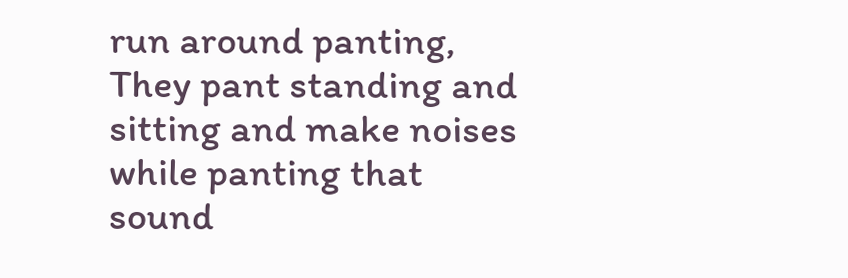run around panting, They pant standing and sitting and make noises while panting that sound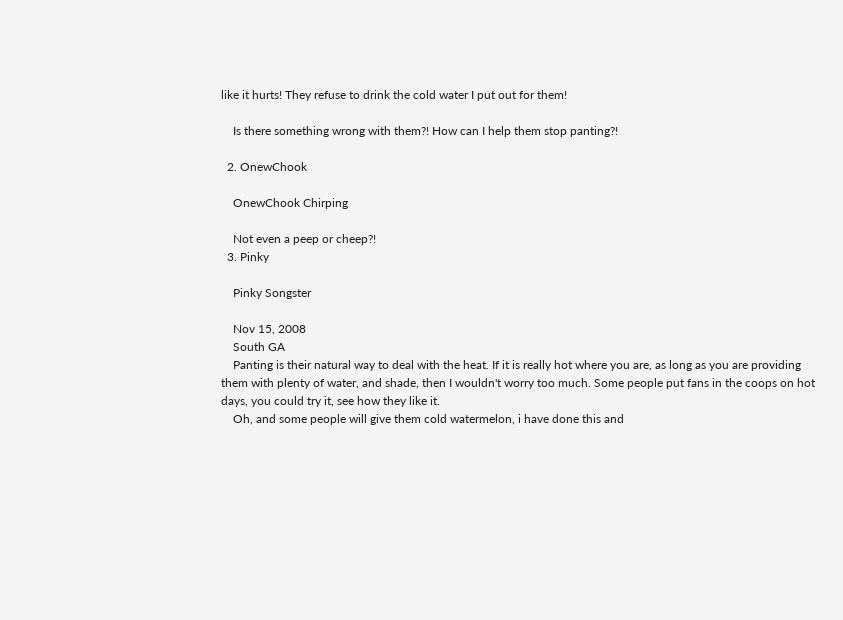like it hurts! They refuse to drink the cold water I put out for them!

    Is there something wrong with them?! How can I help them stop panting?!

  2. OnewChook

    OnewChook Chirping

    Not even a peep or cheep?!
  3. Pinky

    Pinky Songster

    Nov 15, 2008
    South GA
    Panting is their natural way to deal with the heat. If it is really hot where you are, as long as you are providing them with plenty of water, and shade, then I wouldn't worry too much. Some people put fans in the coops on hot days, you could try it, see how they like it.
    Oh, and some people will give them cold watermelon, i have done this and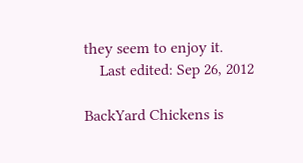they seem to enjoy it.
    Last edited: Sep 26, 2012

BackYard Chickens is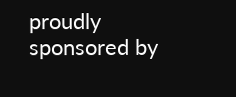proudly sponsored by